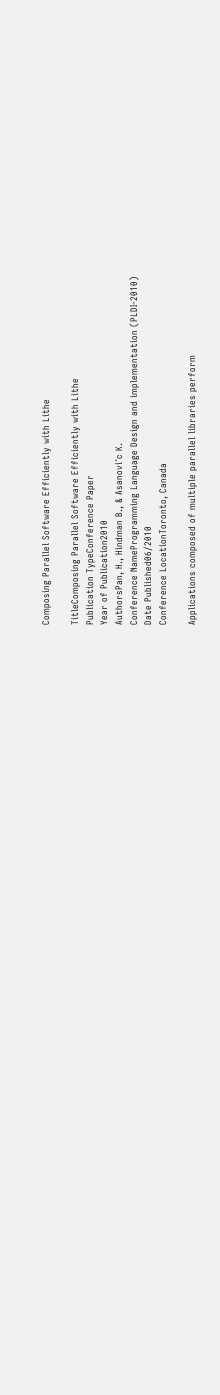Composing Parallel Software Efficiently with Lithe

TitleComposing Parallel Software Efficiently with Lithe
Publication TypeConference Paper
Year of Publication2010
AuthorsPan, H., Hindman B., & Asanovi´c K.
Conference NameProgramming Language Design and implementation (PLDI-2010)
Date Published06/2010
Conference LocationToronto, Canada

Applications composed of multiple parallel libraries perform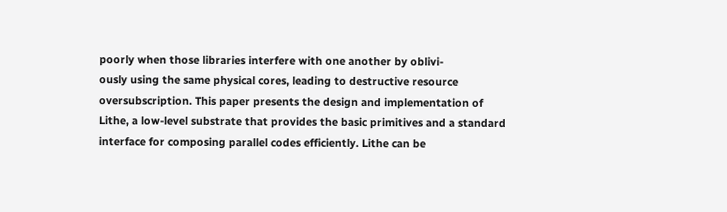poorly when those libraries interfere with one another by oblivi-
ously using the same physical cores, leading to destructive resource oversubscription. This paper presents the design and implementation of Lithe, a low-level substrate that provides the basic primitives and a standard interface for composing parallel codes efficiently. Lithe can be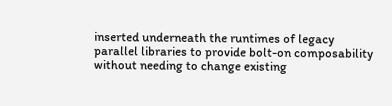inserted underneath the runtimes of legacy parallel libraries to provide bolt-on composability without needing to change existing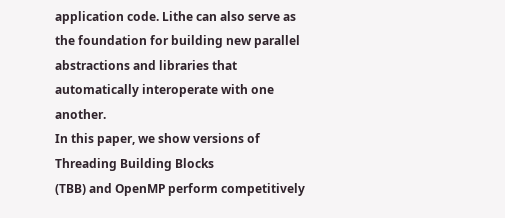application code. Lithe can also serve as the foundation for building new parallel abstractions and libraries that automatically interoperate with one another.
In this paper, we show versions of Threading Building Blocks
(TBB) and OpenMP perform competitively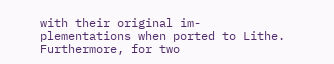with their original im-
plementations when ported to Lithe. Furthermore, for two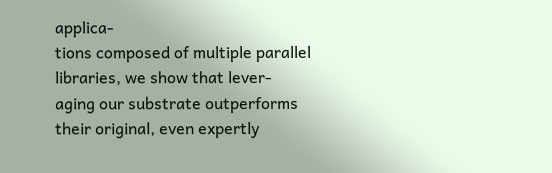applica-
tions composed of multiple parallel libraries, we show that lever-
aging our substrate outperforms their original, even expertly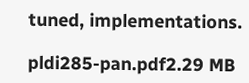tuned, implementations.

pldi285-pan.pdf2.29 MB